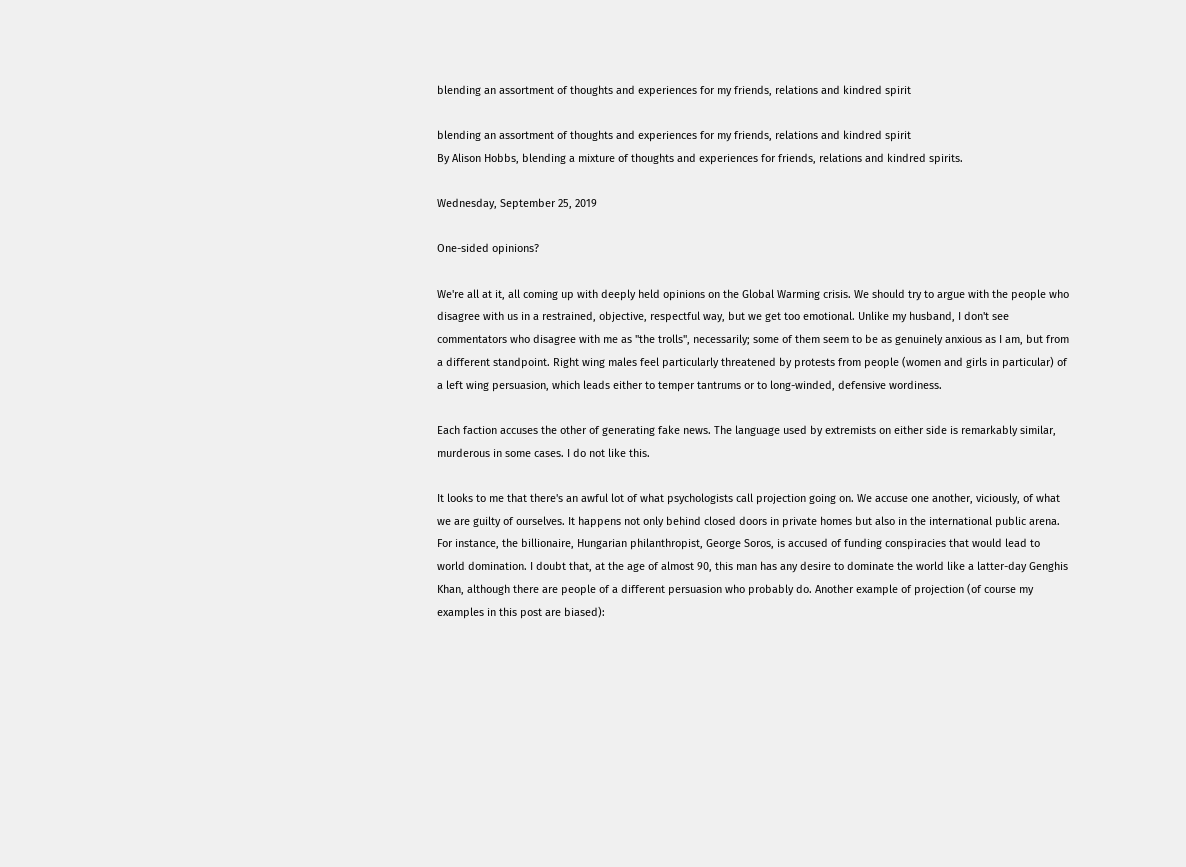blending an assortment of thoughts and experiences for my friends, relations and kindred spirit

blending an assortment of thoughts and experiences for my friends, relations and kindred spirit
By Alison Hobbs, blending a mixture of thoughts and experiences for friends, relations and kindred spirits.

Wednesday, September 25, 2019

One-sided opinions?

We're all at it, all coming up with deeply held opinions on the Global Warming crisis. We should try to argue with the people who disagree with us in a restrained, objective, respectful way, but we get too emotional. Unlike my husband, I don't see commentators who disagree with me as "the trolls", necessarily; some of them seem to be as genuinely anxious as I am, but from a different standpoint. Right wing males feel particularly threatened by protests from people (women and girls in particular) of a left wing persuasion, which leads either to temper tantrums or to long-winded, defensive wordiness.

Each faction accuses the other of generating fake news. The language used by extremists on either side is remarkably similar, murderous in some cases. I do not like this.

It looks to me that there's an awful lot of what psychologists call projection going on. We accuse one another, viciously, of what we are guilty of ourselves. It happens not only behind closed doors in private homes but also in the international public arena. For instance, the billionaire, Hungarian philanthropist, George Soros, is accused of funding conspiracies that would lead to world domination. I doubt that, at the age of almost 90, this man has any desire to dominate the world like a latter-day Genghis Khan, although there are people of a different persuasion who probably do. Another example of projection (of course my examples in this post are biased):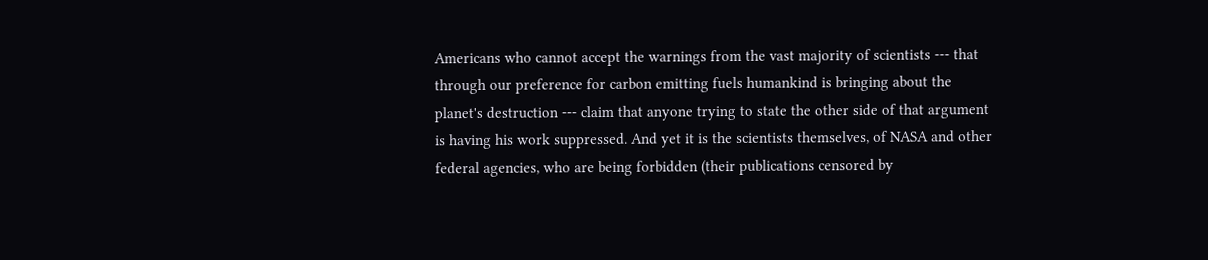Americans who cannot accept the warnings from the vast majority of scientists --- that through our preference for carbon emitting fuels humankind is bringing about the planet's destruction --- claim that anyone trying to state the other side of that argument is having his work suppressed. And yet it is the scientists themselves, of NASA and other federal agencies, who are being forbidden (their publications censored by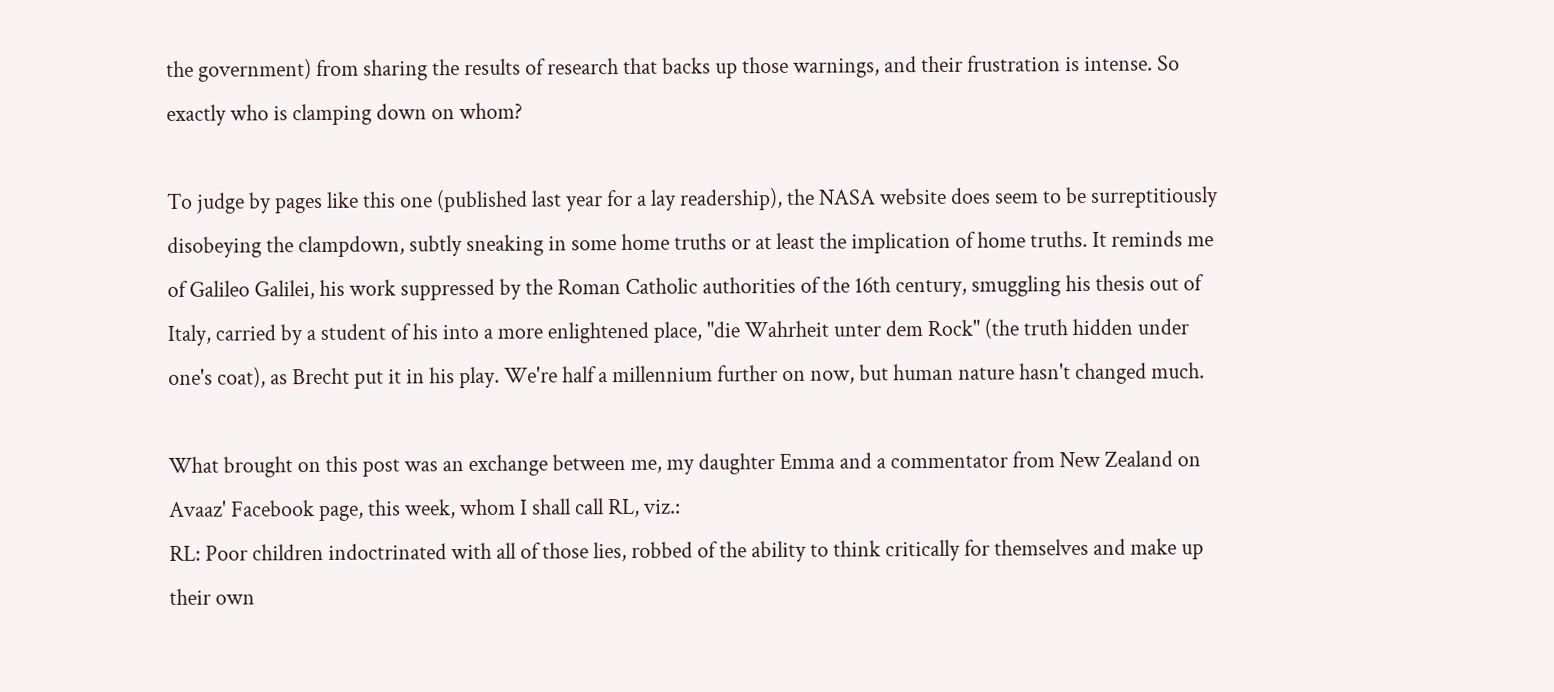the government) from sharing the results of research that backs up those warnings, and their frustration is intense. So exactly who is clamping down on whom?

To judge by pages like this one (published last year for a lay readership), the NASA website does seem to be surreptitiously disobeying the clampdown, subtly sneaking in some home truths or at least the implication of home truths. It reminds me of Galileo Galilei, his work suppressed by the Roman Catholic authorities of the 16th century, smuggling his thesis out of Italy, carried by a student of his into a more enlightened place, "die Wahrheit unter dem Rock" (the truth hidden under one's coat), as Brecht put it in his play. We're half a millennium further on now, but human nature hasn't changed much.

What brought on this post was an exchange between me, my daughter Emma and a commentator from New Zealand on Avaaz' Facebook page, this week, whom I shall call RL, viz.:
RL: Poor children indoctrinated with all of those lies, robbed of the ability to think critically for themselves and make up their own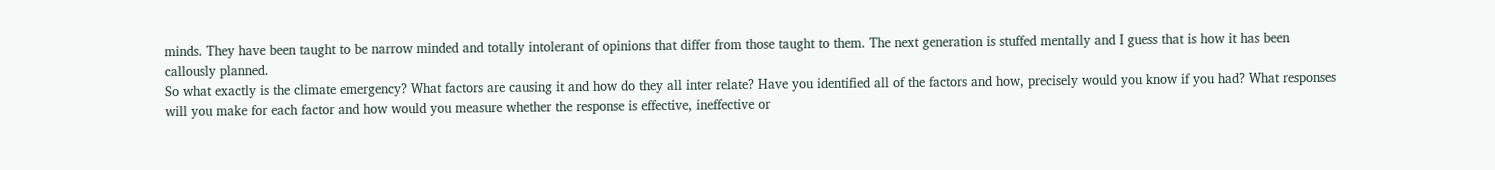minds. They have been taught to be narrow minded and totally intolerant of opinions that differ from those taught to them. The next generation is stuffed mentally and I guess that is how it has been callously planned.
So what exactly is the climate emergency? What factors are causing it and how do they all inter relate? Have you identified all of the factors and how, precisely would you know if you had? What responses will you make for each factor and how would you measure whether the response is effective, ineffective or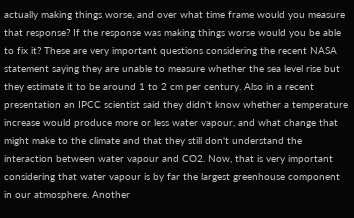actually making things worse, and over what time frame would you measure that response? If the response was making things worse would you be able to fix it? These are very important questions considering the recent NASA statement saying they are unable to measure whether the sea level rise but they estimate it to be around 1 to 2 cm per century. Also in a recent presentation an IPCC scientist said they didn't know whether a temperature increase would produce more or less water vapour, and what change that might make to the climate and that they still don't understand the interaction between water vapour and CO2. Now, that is very important considering that water vapour is by far the largest greenhouse component in our atmosphere. Another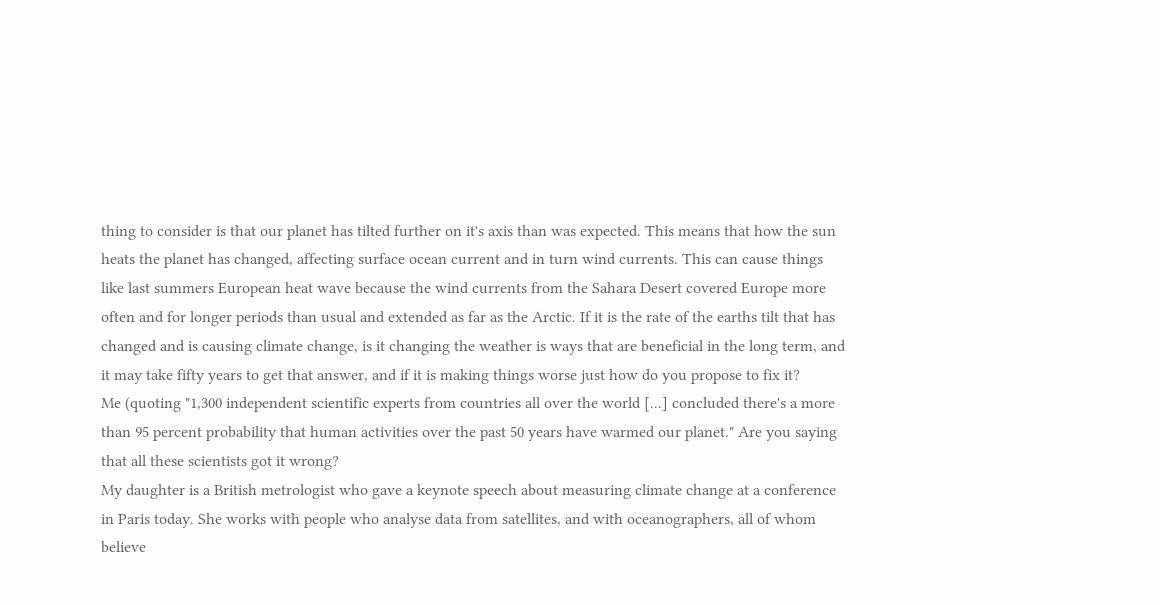thing to consider is that our planet has tilted further on it's axis than was expected. This means that how the sun heats the planet has changed, affecting surface ocean current and in turn wind currents. This can cause things like last summers European heat wave because the wind currents from the Sahara Desert covered Europe more often and for longer periods than usual and extended as far as the Arctic. If it is the rate of the earths tilt that has changed and is causing climate change, is it changing the weather is ways that are beneficial in the long term, and it may take fifty years to get that answer, and if it is making things worse just how do you propose to fix it?
Me (quoting "1,300 independent scientific experts from countries all over the world [...] concluded there's a more than 95 percent probability that human activities over the past 50 years have warmed our planet." Are you saying that all these scientists got it wrong?
My daughter is a British metrologist who gave a keynote speech about measuring climate change at a conference in Paris today. She works with people who analyse data from satellites, and with oceanographers, all of whom believe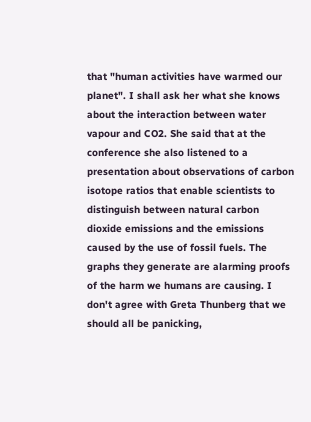that "human activities have warmed our planet". I shall ask her what she knows about the interaction between water vapour and CO2. She said that at the conference she also listened to a presentation about observations of carbon isotope ratios that enable scientists to distinguish between natural carbon dioxide emissions and the emissions caused by the use of fossil fuels. The graphs they generate are alarming proofs of the harm we humans are causing. I don't agree with Greta Thunberg that we should all be panicking,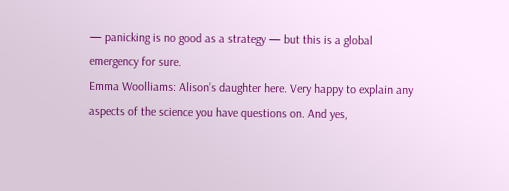— panicking is no good as a strategy — but this is a global emergency for sure.
Emma Woolliams: Alison’s daughter here. Very happy to explain any aspects of the science you have questions on. And yes,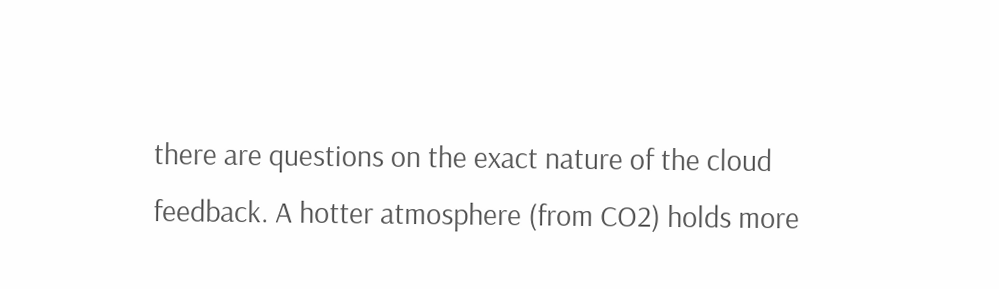there are questions on the exact nature of the cloud feedback. A hotter atmosphere (from CO2) holds more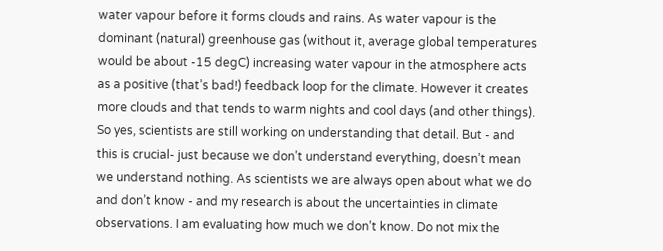water vapour before it forms clouds and rains. As water vapour is the dominant (natural) greenhouse gas (without it, average global temperatures would be about -15 degC) increasing water vapour in the atmosphere acts as a positive (that’s bad!) feedback loop for the climate. However it creates more clouds and that tends to warm nights and cool days (and other things). So yes, scientists are still working on understanding that detail. But - and this is crucial- just because we don’t understand everything, doesn’t mean we understand nothing. As scientists we are always open about what we do and don’t know - and my research is about the uncertainties in climate observations. I am evaluating how much we don’t know. Do not mix the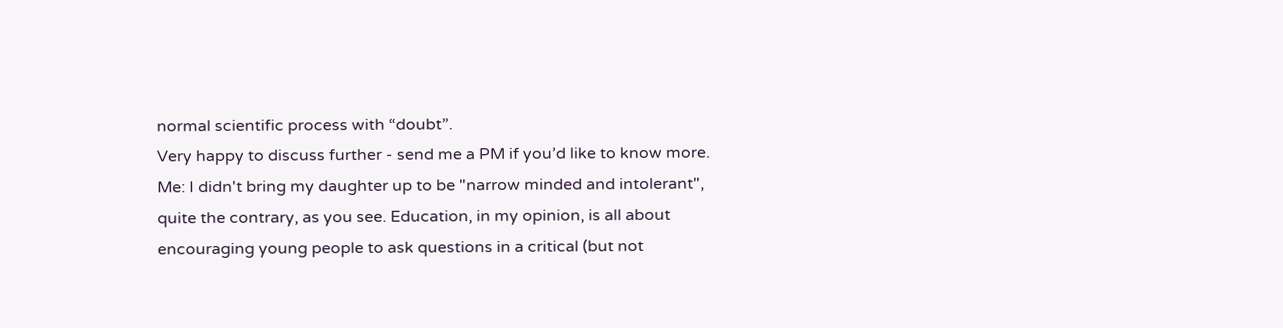normal scientific process with “doubt”.
Very happy to discuss further - send me a PM if you’d like to know more.
Me: I didn't bring my daughter up to be "narrow minded and intolerant", quite the contrary, as you see. Education, in my opinion, is all about encouraging young people to ask questions in a critical (but not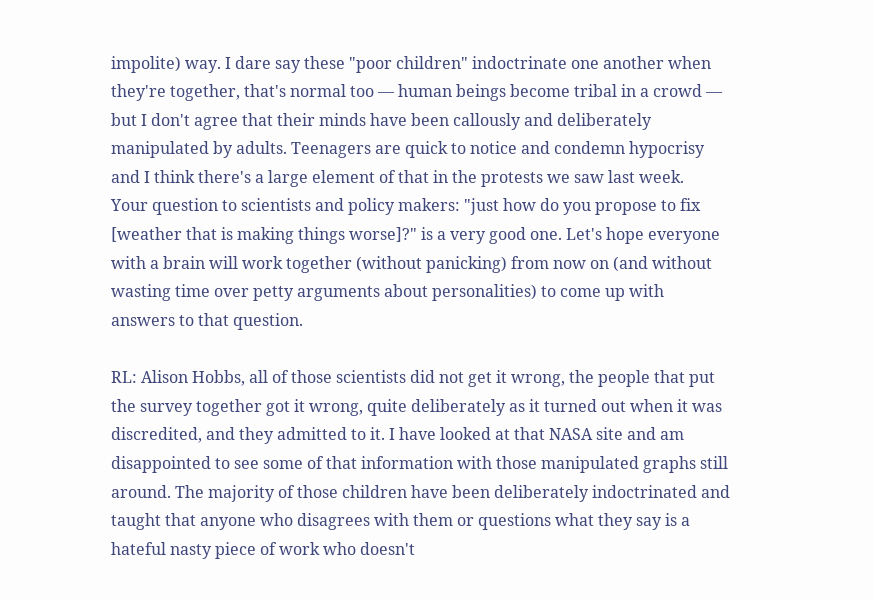impolite) way. I dare say these "poor children" indoctrinate one another when they're together, that's normal too — human beings become tribal in a crowd — but I don't agree that their minds have been callously and deliberately manipulated by adults. Teenagers are quick to notice and condemn hypocrisy and I think there's a large element of that in the protests we saw last week.
Your question to scientists and policy makers: "just how do you propose to fix [weather that is making things worse]?" is a very good one. Let's hope everyone with a brain will work together (without panicking) from now on (and without wasting time over petty arguments about personalities) to come up with answers to that question.

RL: Alison Hobbs, all of those scientists did not get it wrong, the people that put the survey together got it wrong, quite deliberately as it turned out when it was discredited, and they admitted to it. I have looked at that NASA site and am disappointed to see some of that information with those manipulated graphs still around. The majority of those children have been deliberately indoctrinated and taught that anyone who disagrees with them or questions what they say is a hateful nasty piece of work who doesn't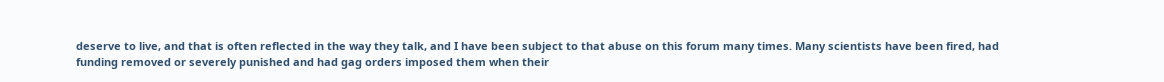deserve to live, and that is often reflected in the way they talk, and I have been subject to that abuse on this forum many times. Many scientists have been fired, had funding removed or severely punished and had gag orders imposed them when their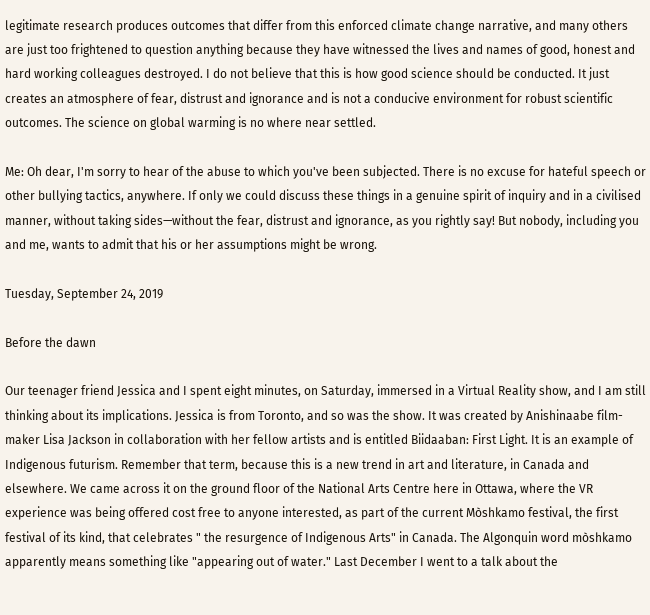legitimate research produces outcomes that differ from this enforced climate change narrative, and many others are just too frightened to question anything because they have witnessed the lives and names of good, honest and hard working colleagues destroyed. I do not believe that this is how good science should be conducted. It just creates an atmosphere of fear, distrust and ignorance and is not a conducive environment for robust scientific outcomes. The science on global warming is no where near settled.

Me: Oh dear, I'm sorry to hear of the abuse to which you've been subjected. There is no excuse for hateful speech or other bullying tactics, anywhere. If only we could discuss these things in a genuine spirit of inquiry and in a civilised manner, without taking sides—without the fear, distrust and ignorance, as you rightly say! But nobody, including you and me, wants to admit that his or her assumptions might be wrong.

Tuesday, September 24, 2019

Before the dawn

Our teenager friend Jessica and I spent eight minutes, on Saturday, immersed in a Virtual Reality show, and I am still thinking about its implications. Jessica is from Toronto, and so was the show. It was created by Anishinaabe film-maker Lisa Jackson in collaboration with her fellow artists and is entitled Biidaaban: First Light. It is an example of Indigenous futurism. Remember that term, because this is a new trend in art and literature, in Canada and elsewhere. We came across it on the ground floor of the National Arts Centre here in Ottawa, where the VR experience was being offered cost free to anyone interested, as part of the current Mòshkamo festival, the first festival of its kind, that celebrates " the resurgence of Indigenous Arts" in Canada. The Algonquin word mòshkamo apparently means something like "appearing out of water." Last December I went to a talk about the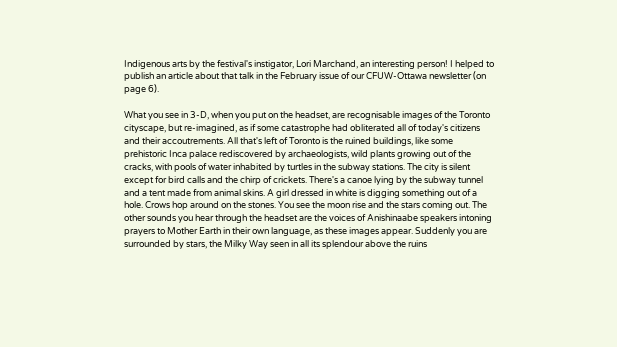Indigenous arts by the festival's instigator, Lori Marchand, an interesting person! I helped to publish an article about that talk in the February issue of our CFUW-Ottawa newsletter (on page 6).

What you see in 3-D, when you put on the headset, are recognisable images of the Toronto cityscape, but re-imagined, as if some catastrophe had obliterated all of today's citizens and their accoutrements. All that's left of Toronto is the ruined buildings, like some prehistoric Inca palace rediscovered by archaeologists, wild plants growing out of the cracks, with pools of water inhabited by turtles in the subway stations. The city is silent except for bird calls and the chirp of crickets. There's a canoe lying by the subway tunnel and a tent made from animal skins. A girl dressed in white is digging something out of a hole. Crows hop around on the stones. You see the moon rise and the stars coming out. The other sounds you hear through the headset are the voices of Anishinaabe speakers intoning prayers to Mother Earth in their own language, as these images appear. Suddenly you are surrounded by stars, the Milky Way seen in all its splendour above the ruins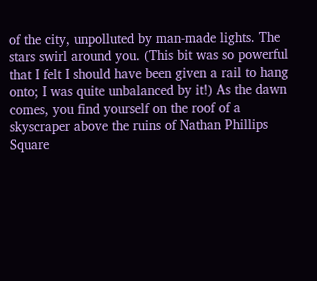of the city, unpolluted by man-made lights. The stars swirl around you. (This bit was so powerful that I felt I should have been given a rail to hang onto; I was quite unbalanced by it!) As the dawn comes, you find yourself on the roof of a skyscraper above the ruins of Nathan Phillips Square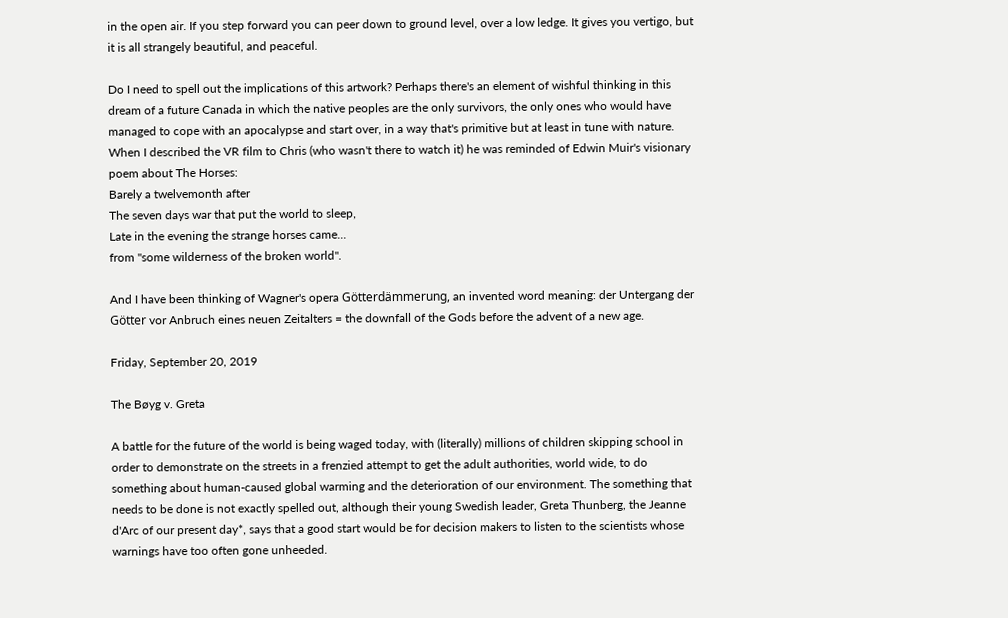in the open air. If you step forward you can peer down to ground level, over a low ledge. It gives you vertigo, but it is all strangely beautiful, and peaceful.

Do I need to spell out the implications of this artwork? Perhaps there's an element of wishful thinking in this dream of a future Canada in which the native peoples are the only survivors, the only ones who would have managed to cope with an apocalypse and start over, in a way that's primitive but at least in tune with nature. When I described the VR film to Chris (who wasn't there to watch it) he was reminded of Edwin Muir's visionary poem about The Horses:
Barely a twelvemonth after
The seven days war that put the world to sleep,
Late in the evening the strange horses came...
from "some wilderness of the broken world".

And I have been thinking of Wagner's opera Götterdämmerung, an invented word meaning: der Untergang der Götter vor Anbruch eines neuen Zeitalters = the downfall of the Gods before the advent of a new age.

Friday, September 20, 2019

The Bøyg v. Greta

A battle for the future of the world is being waged today, with (literally) millions of children skipping school in order to demonstrate on the streets in a frenzied attempt to get the adult authorities, world wide, to do something about human-caused global warming and the deterioration of our environment. The something that needs to be done is not exactly spelled out, although their young Swedish leader, Greta Thunberg, the Jeanne d'Arc of our present day*, says that a good start would be for decision makers to listen to the scientists whose warnings have too often gone unheeded.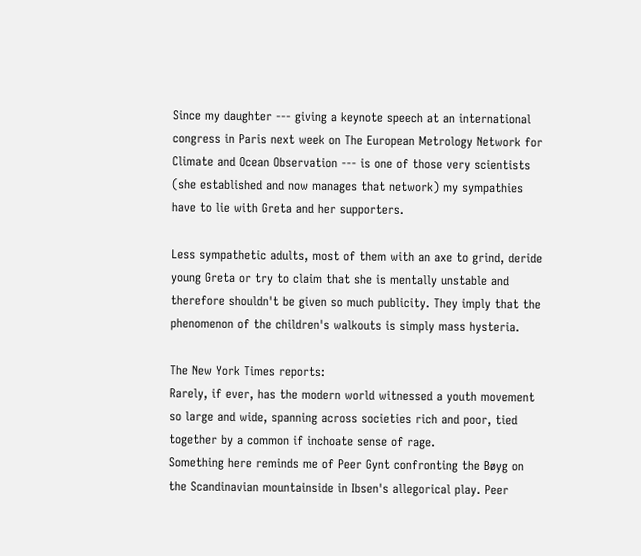Since my daughter --- giving a keynote speech at an international congress in Paris next week on The European Metrology Network for Climate and Ocean Observation --- is one of those very scientists (she established and now manages that network) my sympathies have to lie with Greta and her supporters.

Less sympathetic adults, most of them with an axe to grind, deride young Greta or try to claim that she is mentally unstable and therefore shouldn't be given so much publicity. They imply that the phenomenon of the children's walkouts is simply mass hysteria.

The New York Times reports:
Rarely, if ever, has the modern world witnessed a youth movement so large and wide, spanning across societies rich and poor, tied together by a common if inchoate sense of rage.
Something here reminds me of Peer Gynt confronting the Bøyg on the Scandinavian mountainside in Ibsen's allegorical play. Peer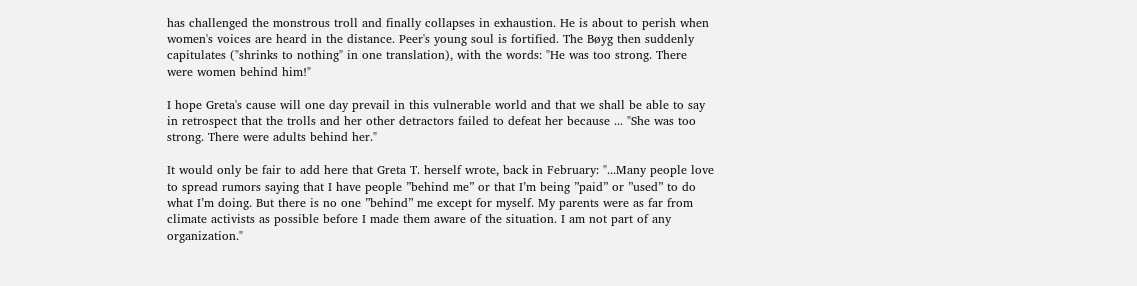has challenged the monstrous troll and finally collapses in exhaustion. He is about to perish when women's voices are heard in the distance. Peer's young soul is fortified. The Bøyg then suddenly capitulates ("shrinks to nothing" in one translation), with the words: "He was too strong. There were women behind him!"

I hope Greta's cause will one day prevail in this vulnerable world and that we shall be able to say in retrospect that the trolls and her other detractors failed to defeat her because ... "She was too strong. There were adults behind her."

It would only be fair to add here that Greta T. herself wrote, back in February: "...Many people love to spread rumors saying that I have people ”behind me” or that I’m being ”paid” or ”used” to do what I’m doing. But there is no one ”behind” me except for myself. My parents were as far from climate activists as possible before I made them aware of the situation. I am not part of any organization."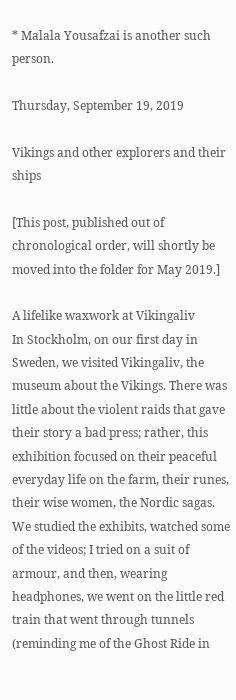* Malala Yousafzai is another such person.

Thursday, September 19, 2019

Vikings and other explorers and their ships

[This post, published out of chronological order, will shortly be moved into the folder for May 2019.]

A lifelike waxwork at Vikingaliv
In Stockholm, on our first day in Sweden, we visited Vikingaliv, the museum about the Vikings. There was little about the violent raids that gave their story a bad press; rather, this exhibition focused on their peaceful everyday life on the farm, their runes, their wise women, the Nordic sagas. We studied the exhibits, watched some of the videos; I tried on a suit of armour, and then, wearing headphones, we went on the little red train that went through tunnels (reminding me of the Ghost Ride in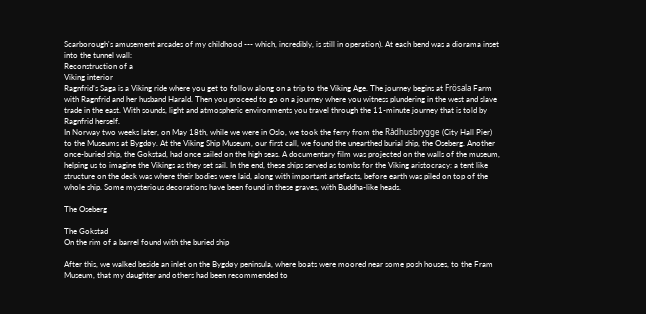Scarborough's amusement arcades of my childhood --- which, incredibly, is still in operation). At each bend was a diorama inset into the tunnel wall:
Reconstruction of a
Viking interior
Ragnfrid’s Saga is a Viking ride where you get to follow along on a trip to the Viking Age. The journey begins at Frösala Farm with Ragnfrid and her husband Harald. Then you proceed to go on a journey where you witness plundering in the west and slave trade in the east. With sounds, light and atmospheric environments you travel through the 11-minute journey that is told by Ragnfrid herself.
In Norway two weeks later, on May 18th, while we were in Oslo, we took the ferry from the Rådhusbrygge (City Hall Pier) to the Museums at Bygdøy. At the Viking Ship Museum, our first call, we found the unearthed burial ship, the Oseberg. Another once-buried ship, the Gokstad, had once sailed on the high seas. A documentary film was projected on the walls of the museum, helping us to imagine the Vikings as they set sail. In the end, these ships served as tombs for the Viking aristocracy: a tent like structure on the deck was where their bodies were laid, along with important artefacts, before earth was piled on top of the whole ship. Some mysterious decorations have been found in these graves, with Buddha-like heads.

The Oseberg

The Gokstad
On the rim of a barrel found with the buried ship

After this, we walked beside an inlet on the Bygdøy peninsula, where boats were moored near some posh houses, to the Fram Museum, that my daughter and others had been recommended to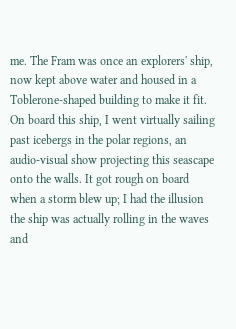me. The Fram was once an explorers' ship, now kept above water and housed in a Toblerone-shaped building to make it fit. On board this ship, I went virtually sailing past icebergs in the polar regions, an audio-visual show projecting this seascape onto the walls. It got rough on board when a storm blew up; I had the illusion the ship was actually rolling in the waves and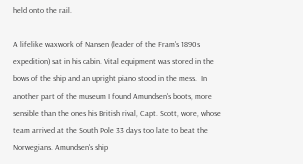held onto the rail.

A lifelike waxwork of Nansen (leader of the Fram's 1890s expedition) sat in his cabin. Vital equipment was stored in the bows of the ship and an upright piano stood in the mess.  In another part of the museum I found Amundsen's boots, more sensible than the ones his British rival, Capt. Scott, wore, whose team arrived at the South Pole 33 days too late to beat the Norwegians. Amundsen's ship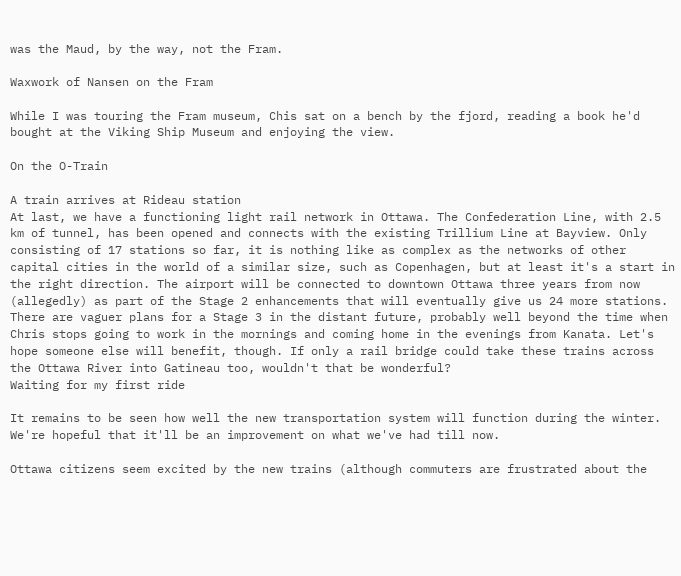was the Maud, by the way, not the Fram.

Waxwork of Nansen on the Fram

While I was touring the Fram museum, Chis sat on a bench by the fjord, reading a book he'd bought at the Viking Ship Museum and enjoying the view.

On the O-Train

A train arrives at Rideau station
At last, we have a functioning light rail network in Ottawa. The Confederation Line, with 2.5 km of tunnel, has been opened and connects with the existing Trillium Line at Bayview. Only consisting of 17 stations so far, it is nothing like as complex as the networks of other capital cities in the world of a similar size, such as Copenhagen, but at least it's a start in the right direction. The airport will be connected to downtown Ottawa three years from now (allegedly) as part of the Stage 2 enhancements that will eventually give us 24 more stations. There are vaguer plans for a Stage 3 in the distant future, probably well beyond the time when Chris stops going to work in the mornings and coming home in the evenings from Kanata. Let's hope someone else will benefit, though. If only a rail bridge could take these trains across the Ottawa River into Gatineau too, wouldn't that be wonderful?
Waiting for my first ride

It remains to be seen how well the new transportation system will function during the winter. We're hopeful that it'll be an improvement on what we've had till now.

Ottawa citizens seem excited by the new trains (although commuters are frustrated about the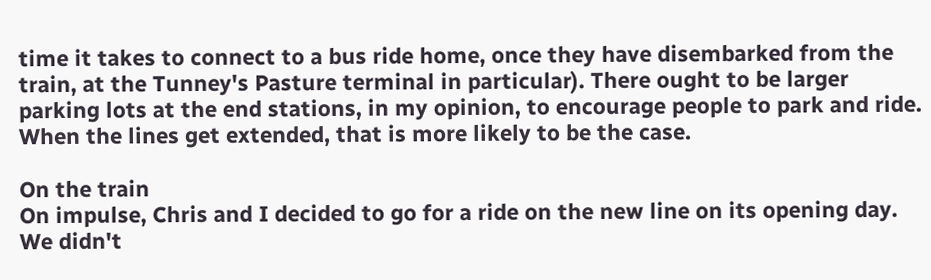time it takes to connect to a bus ride home, once they have disembarked from the train, at the Tunney's Pasture terminal in particular). There ought to be larger parking lots at the end stations, in my opinion, to encourage people to park and ride. When the lines get extended, that is more likely to be the case.

On the train
On impulse, Chris and I decided to go for a ride on the new line on its opening day. We didn't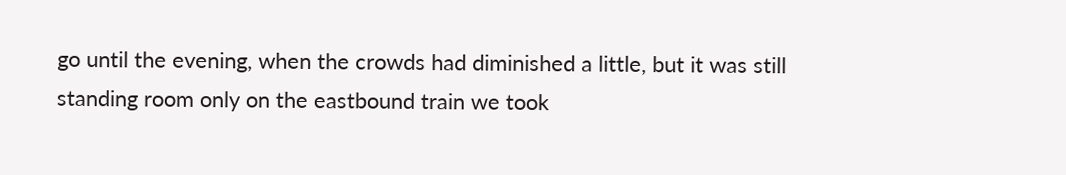go until the evening, when the crowds had diminished a little, but it was still standing room only on the eastbound train we took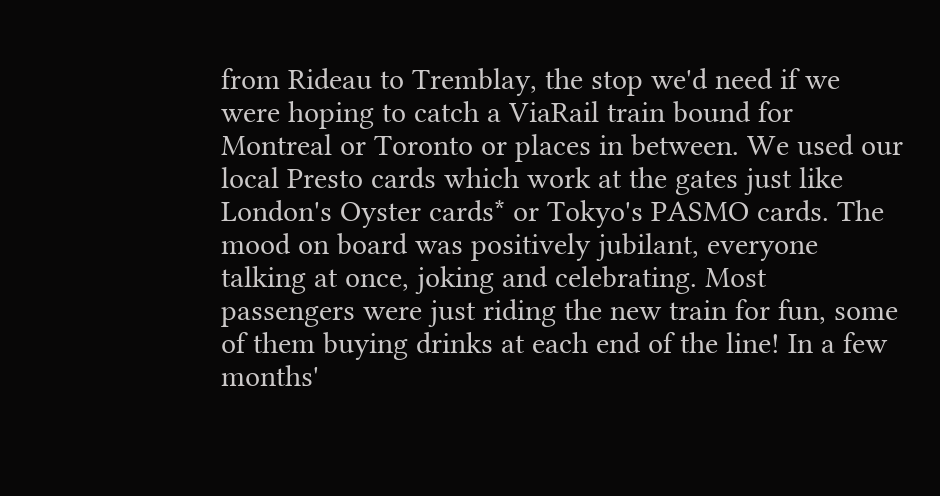from Rideau to Tremblay, the stop we'd need if we were hoping to catch a ViaRail train bound for Montreal or Toronto or places in between. We used our local Presto cards which work at the gates just like London's Oyster cards* or Tokyo's PASMO cards. The mood on board was positively jubilant, everyone talking at once, joking and celebrating. Most passengers were just riding the new train for fun, some of them buying drinks at each end of the line! In a few months'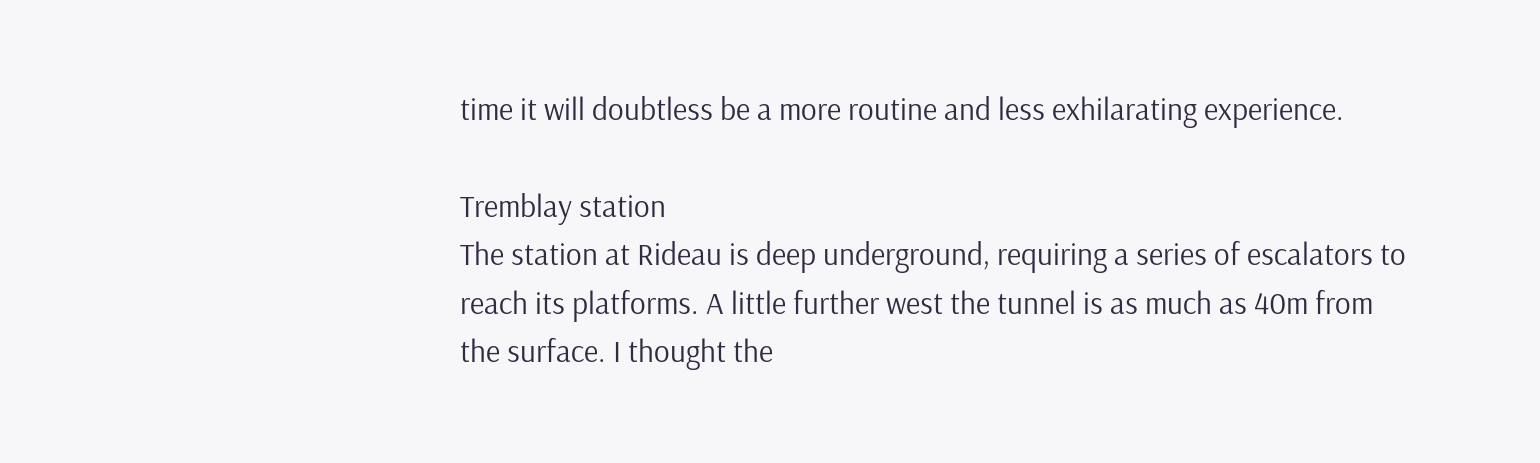time it will doubtless be a more routine and less exhilarating experience.

Tremblay station
The station at Rideau is deep underground, requiring a series of escalators to reach its platforms. A little further west the tunnel is as much as 40m from the surface. I thought the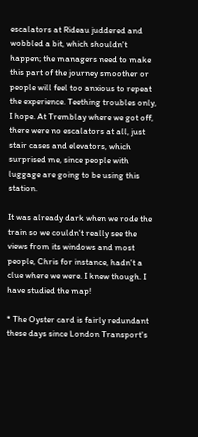escalators at Rideau juddered and wobbled a bit, which shouldn't happen; the managers need to make this part of the journey smoother or people will feel too anxious to repeat the experience. Teething troubles only, I hope. At Tremblay where we got off, there were no escalators at all, just stair cases and elevators, which surprised me, since people with luggage are going to be using this station.

It was already dark when we rode the train so we couldn't really see the views from its windows and most people, Chris for instance, hadn't a clue where we were. I knew though. I have studied the map!

* The Oyster card is fairly redundant these days since London Transport's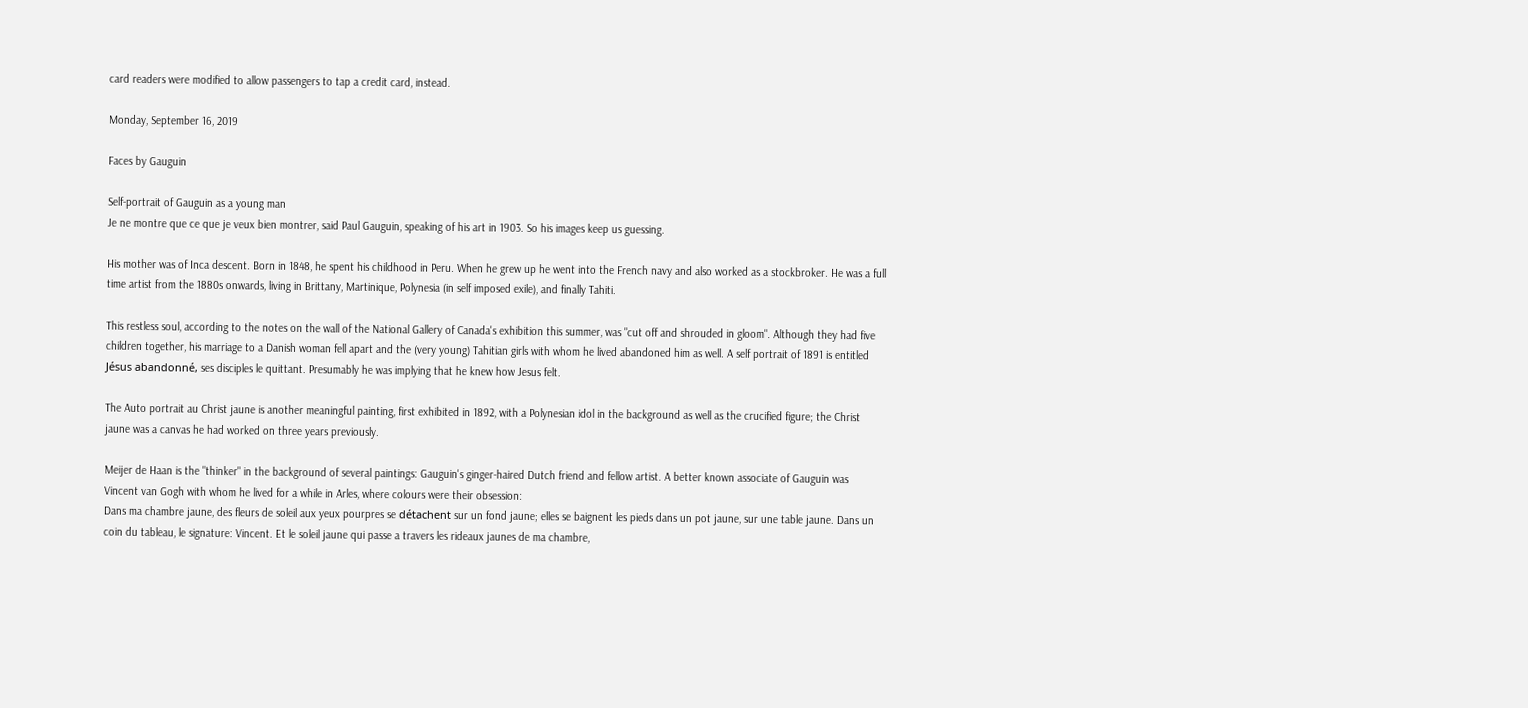card readers were modified to allow passengers to tap a credit card, instead.

Monday, September 16, 2019

Faces by Gauguin

Self-portrait of Gauguin as a young man
Je ne montre que ce que je veux bien montrer, said Paul Gauguin, speaking of his art in 1903. So his images keep us guessing.

His mother was of Inca descent. Born in 1848, he spent his childhood in Peru. When he grew up he went into the French navy and also worked as a stockbroker. He was a full time artist from the 1880s onwards, living in Brittany, Martinique, Polynesia (in self imposed exile), and finally Tahiti.

This restless soul, according to the notes on the wall of the National Gallery of Canada's exhibition this summer, was "cut off and shrouded in gloom". Although they had five children together, his marriage to a Danish woman fell apart and the (very young) Tahitian girls with whom he lived abandoned him as well. A self portrait of 1891 is entitled Jésus abandonné, ses disciples le quittant. Presumably he was implying that he knew how Jesus felt.

The Auto portrait au Christ jaune is another meaningful painting, first exhibited in 1892, with a Polynesian idol in the background as well as the crucified figure; the Christ jaune was a canvas he had worked on three years previously.

Meijer de Haan is the "thinker" in the background of several paintings: Gauguin's ginger-haired Dutch friend and fellow artist. A better known associate of Gauguin was Vincent van Gogh with whom he lived for a while in Arles, where colours were their obsession:
Dans ma chambre jaune, des fleurs de soleil aux yeux pourpres se détachent sur un fond jaune; elles se baignent les pieds dans un pot jaune, sur une table jaune. Dans un coin du tableau, le signature: Vincent. Et le soleil jaune qui passe a travers les rideaux jaunes de ma chambre,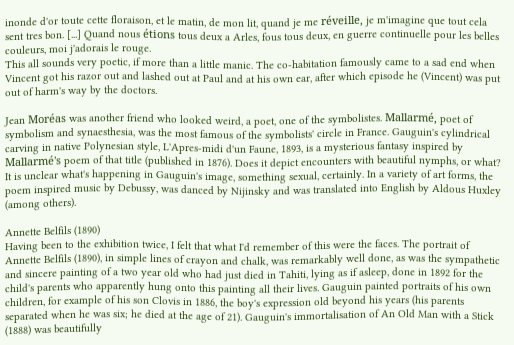inonde d'or toute cette floraison, et le matin, de mon lit, quand je me réveille, je m'imagine que tout cela sent tres bon. [...] Quand nous étions tous deux a Arles, fous tous deux, en guerre continuelle pour les belles couleurs, moi j'adorais le rouge.
This all sounds very poetic, if more than a little manic. The co-habitation famously came to a sad end when Vincent got his razor out and lashed out at Paul and at his own ear, after which episode he (Vincent) was put out of harm's way by the doctors.

Jean Moréas was another friend who looked weird, a poet, one of the symbolistes. Mallarmé, poet of symbolism and synaesthesia, was the most famous of the symbolists' circle in France. Gauguin's cylindrical carving in native Polynesian style, L'Apres-midi d'un Faune, 1893, is a mysterious fantasy inspired by Mallarmé's poem of that title (published in 1876). Does it depict encounters with beautiful nymphs, or what? It is unclear what's happening in Gauguin's image, something sexual, certainly. In a variety of art forms, the poem inspired music by Debussy, was danced by Nijinsky and was translated into English by Aldous Huxley (among others).

Annette Belfils (1890)
Having been to the exhibition twice, I felt that what I'd remember of this were the faces. The portrait of Annette Belfils (1890), in simple lines of crayon and chalk, was remarkably well done, as was the sympathetic and sincere painting of a two year old who had just died in Tahiti, lying as if asleep, done in 1892 for the child's parents who apparently hung onto this painting all their lives. Gauguin painted portraits of his own children, for example of his son Clovis in 1886, the boy's expression old beyond his years (his parents separated when he was six; he died at the age of 21). Gauguin's immortalisation of An Old Man with a Stick (1888) was beautifully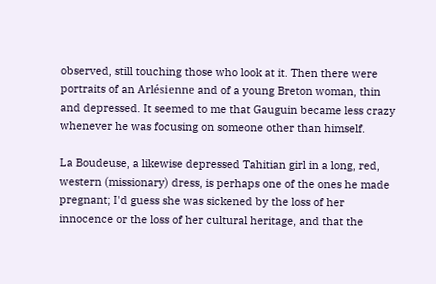observed, still touching those who look at it. Then there were portraits of an Arlésienne and of a young Breton woman, thin and depressed. It seemed to me that Gauguin became less crazy whenever he was focusing on someone other than himself.

La Boudeuse, a likewise depressed Tahitian girl in a long, red, western (missionary) dress, is perhaps one of the ones he made pregnant; I'd guess she was sickened by the loss of her innocence or the loss of her cultural heritage, and that the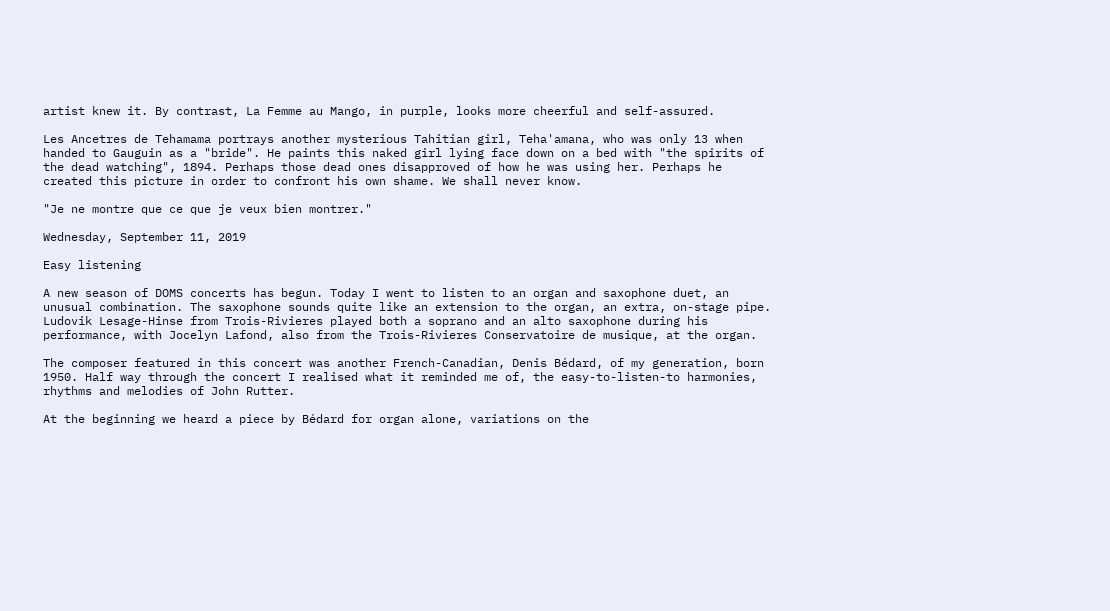artist knew it. By contrast, La Femme au Mango, in purple, looks more cheerful and self-assured.

Les Ancetres de Tehamama portrays another mysterious Tahitian girl, Teha'amana, who was only 13 when handed to Gauguin as a "bride". He paints this naked girl lying face down on a bed with "the spirits of the dead watching", 1894. Perhaps those dead ones disapproved of how he was using her. Perhaps he created this picture in order to confront his own shame. We shall never know.

"Je ne montre que ce que je veux bien montrer."

Wednesday, September 11, 2019

Easy listening

A new season of DOMS concerts has begun. Today I went to listen to an organ and saxophone duet, an unusual combination. The saxophone sounds quite like an extension to the organ, an extra, on-stage pipe. Ludovik Lesage-Hinse from Trois-Rivieres played both a soprano and an alto saxophone during his performance, with Jocelyn Lafond, also from the Trois-Rivieres Conservatoire de musique, at the organ.

The composer featured in this concert was another French-Canadian, Denis Bédard, of my generation, born 1950. Half way through the concert I realised what it reminded me of, the easy-to-listen-to harmonies, rhythms and melodies of John Rutter.

At the beginning we heard a piece by Bédard for organ alone, variations on the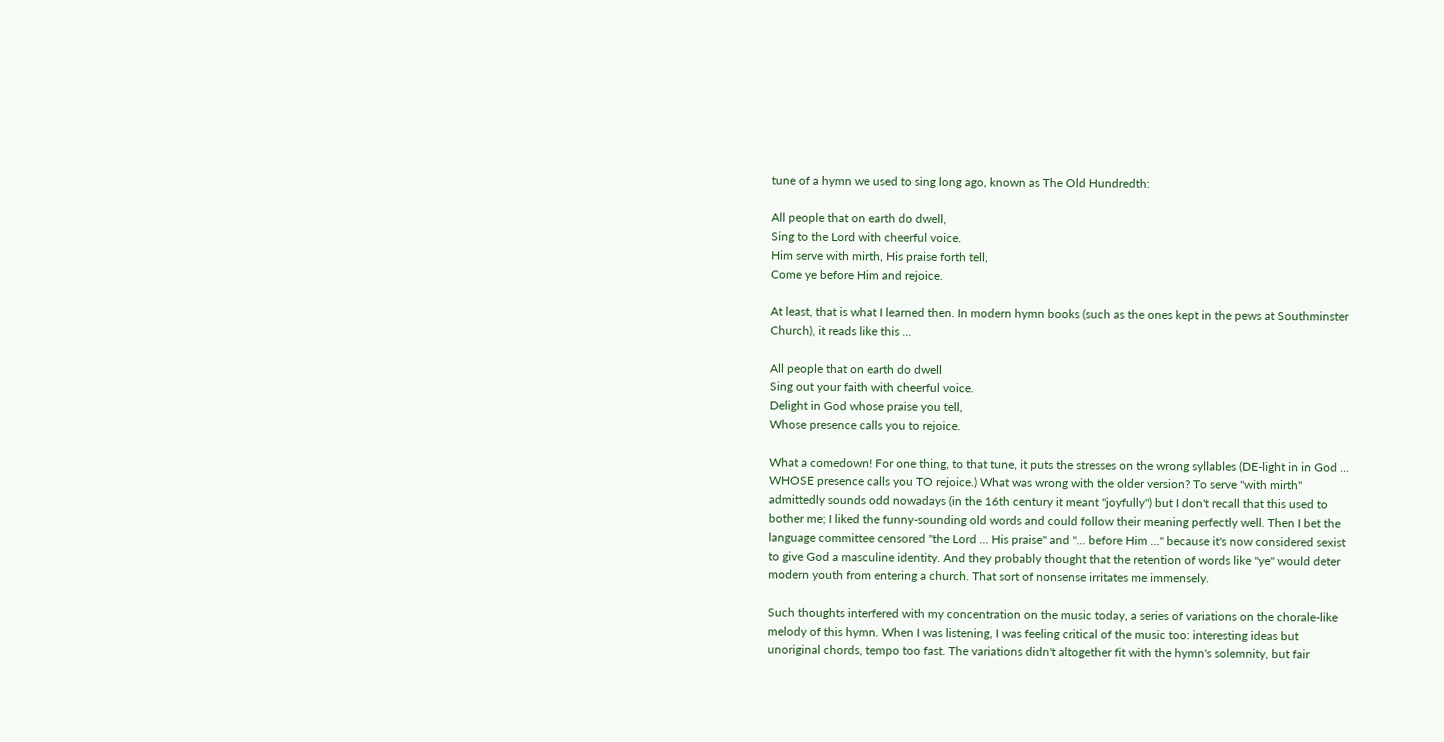tune of a hymn we used to sing long ago, known as The Old Hundredth:

All people that on earth do dwell,
Sing to the Lord with cheerful voice.
Him serve with mirth, His praise forth tell,
Come ye before Him and rejoice.

At least, that is what I learned then. In modern hymn books (such as the ones kept in the pews at Southminster Church), it reads like this ...

All people that on earth do dwell
Sing out your faith with cheerful voice.
Delight in God whose praise you tell,
Whose presence calls you to rejoice.

What a comedown! For one thing, to that tune, it puts the stresses on the wrong syllables (DE-light in in God ... WHOSE presence calls you TO rejoice.) What was wrong with the older version? To serve "with mirth" admittedly sounds odd nowadays (in the 16th century it meant "joyfully") but I don't recall that this used to bother me; I liked the funny-sounding old words and could follow their meaning perfectly well. Then I bet the language committee censored "the Lord ... His praise" and "... before Him ..." because it's now considered sexist to give God a masculine identity. And they probably thought that the retention of words like "ye" would deter modern youth from entering a church. That sort of nonsense irritates me immensely.

Such thoughts interfered with my concentration on the music today, a series of variations on the chorale-like melody of this hymn. When I was listening, I was feeling critical of the music too: interesting ideas but unoriginal chords, tempo too fast. The variations didn't altogether fit with the hymn's solemnity, but fair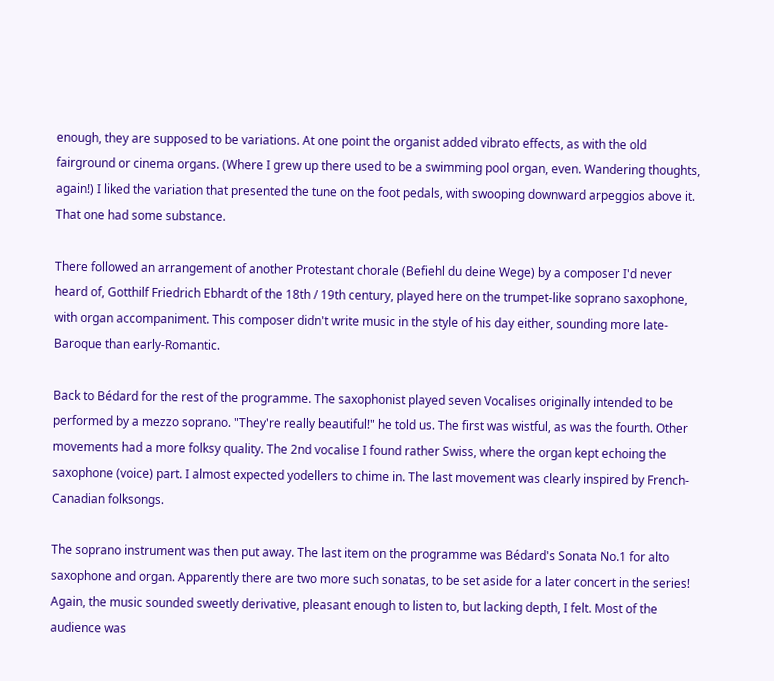enough, they are supposed to be variations. At one point the organist added vibrato effects, as with the old fairground or cinema organs. (Where I grew up there used to be a swimming pool organ, even. Wandering thoughts, again!) I liked the variation that presented the tune on the foot pedals, with swooping downward arpeggios above it. That one had some substance.

There followed an arrangement of another Protestant chorale (Befiehl du deine Wege) by a composer I'd never heard of, Gotthilf Friedrich Ebhardt of the 18th / 19th century, played here on the trumpet-like soprano saxophone, with organ accompaniment. This composer didn't write music in the style of his day either, sounding more late-Baroque than early-Romantic.

Back to Bédard for the rest of the programme. The saxophonist played seven Vocalises originally intended to be performed by a mezzo soprano. "They're really beautiful!" he told us. The first was wistful, as was the fourth. Other movements had a more folksy quality. The 2nd vocalise I found rather Swiss, where the organ kept echoing the saxophone (voice) part. I almost expected yodellers to chime in. The last movement was clearly inspired by French-Canadian folksongs.

The soprano instrument was then put away. The last item on the programme was Bédard's Sonata No.1 for alto saxophone and organ. Apparently there are two more such sonatas, to be set aside for a later concert in the series! Again, the music sounded sweetly derivative, pleasant enough to listen to, but lacking depth, I felt. Most of the audience was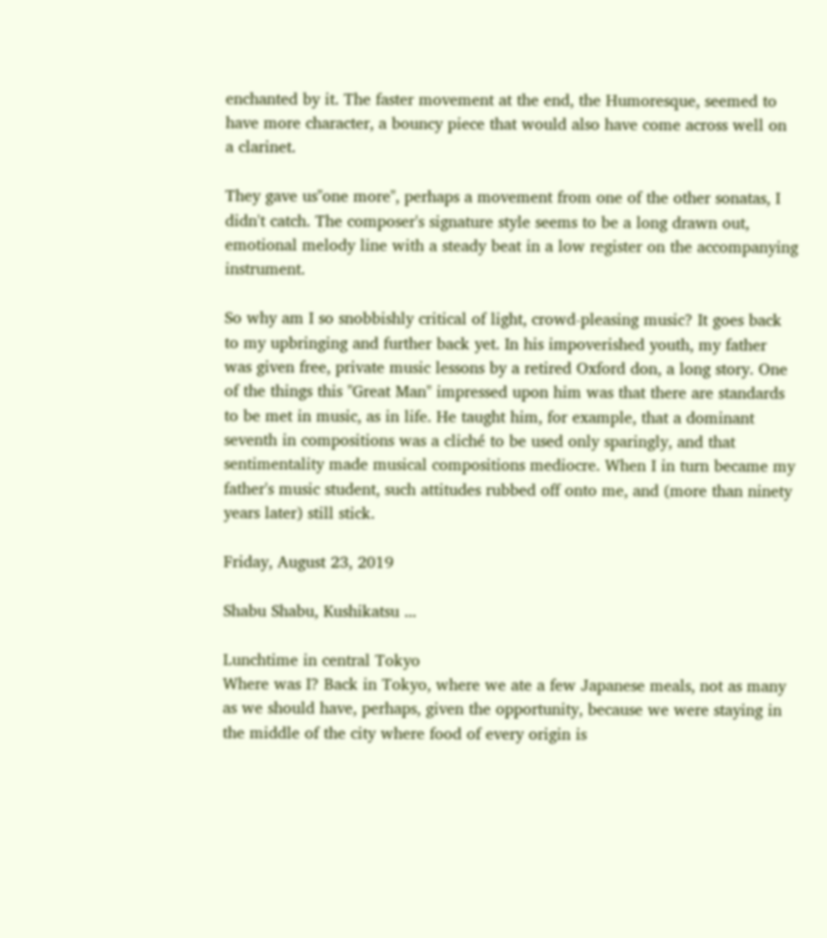enchanted by it. The faster movement at the end, the Humoresque, seemed to have more character, a bouncy piece that would also have come across well on a clarinet.

They gave us"one more", perhaps a movement from one of the other sonatas, I didn't catch. The composer's signature style seems to be a long drawn out, emotional melody line with a steady beat in a low register on the accompanying instrument.

So why am I so snobbishly critical of light, crowd-pleasing music? It goes back to my upbringing and further back yet. In his impoverished youth, my father was given free, private music lessons by a retired Oxford don, a long story. One of the things this "Great Man" impressed upon him was that there are standards to be met in music, as in life. He taught him, for example, that a dominant seventh in compositions was a cliché to be used only sparingly, and that sentimentality made musical compositions mediocre. When I in turn became my father's music student, such attitudes rubbed off onto me, and (more than ninety years later) still stick.

Friday, August 23, 2019

Shabu Shabu, Kushikatsu ...

Lunchtime in central Tokyo
Where was I? Back in Tokyo, where we ate a few Japanese meals, not as many as we should have, perhaps, given the opportunity, because we were staying in the middle of the city where food of every origin is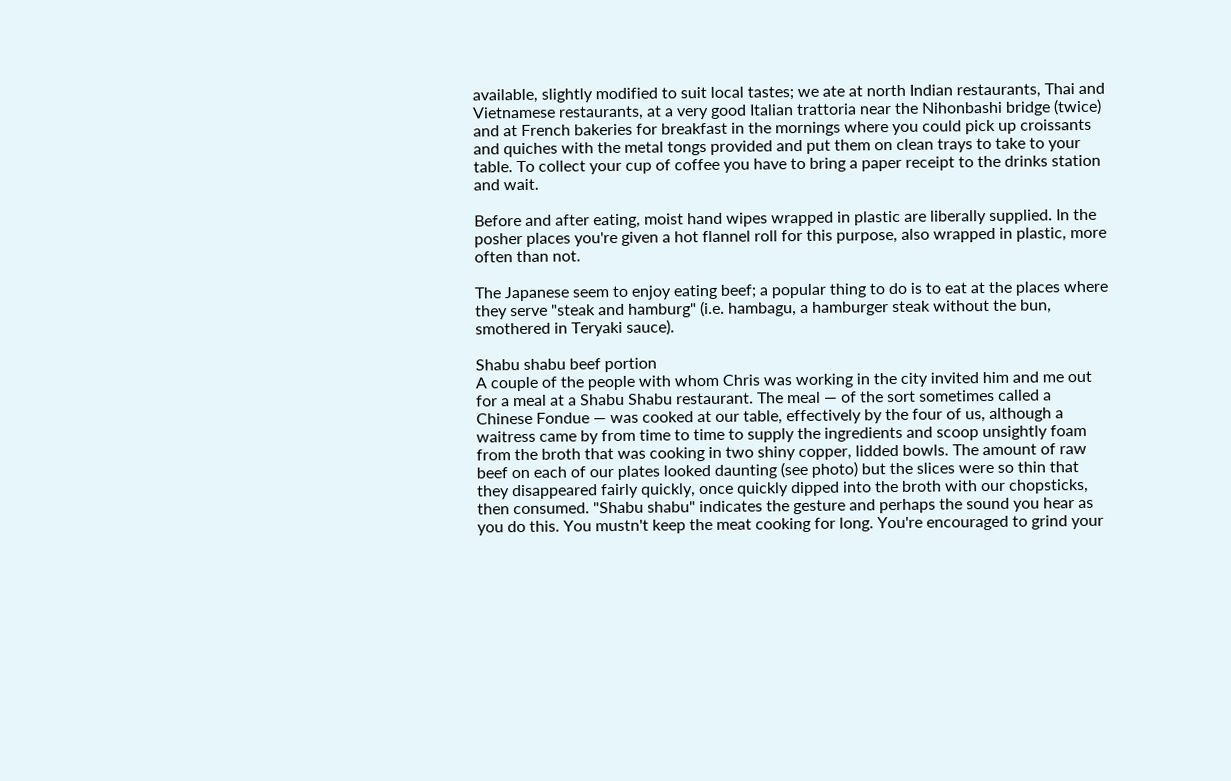available, slightly modified to suit local tastes; we ate at north Indian restaurants, Thai and Vietnamese restaurants, at a very good Italian trattoria near the Nihonbashi bridge (twice) and at French bakeries for breakfast in the mornings where you could pick up croissants and quiches with the metal tongs provided and put them on clean trays to take to your table. To collect your cup of coffee you have to bring a paper receipt to the drinks station and wait.

Before and after eating, moist hand wipes wrapped in plastic are liberally supplied. In the posher places you're given a hot flannel roll for this purpose, also wrapped in plastic, more often than not.

The Japanese seem to enjoy eating beef; a popular thing to do is to eat at the places where they serve "steak and hamburg" (i.e. hambagu, a hamburger steak without the bun, smothered in Teryaki sauce).

Shabu shabu beef portion
A couple of the people with whom Chris was working in the city invited him and me out for a meal at a Shabu Shabu restaurant. The meal — of the sort sometimes called a Chinese Fondue — was cooked at our table, effectively by the four of us, although a waitress came by from time to time to supply the ingredients and scoop unsightly foam from the broth that was cooking in two shiny copper, lidded bowls. The amount of raw beef on each of our plates looked daunting (see photo) but the slices were so thin that they disappeared fairly quickly, once quickly dipped into the broth with our chopsticks, then consumed. "Shabu shabu" indicates the gesture and perhaps the sound you hear as you do this. You mustn't keep the meat cooking for long. You're encouraged to grind your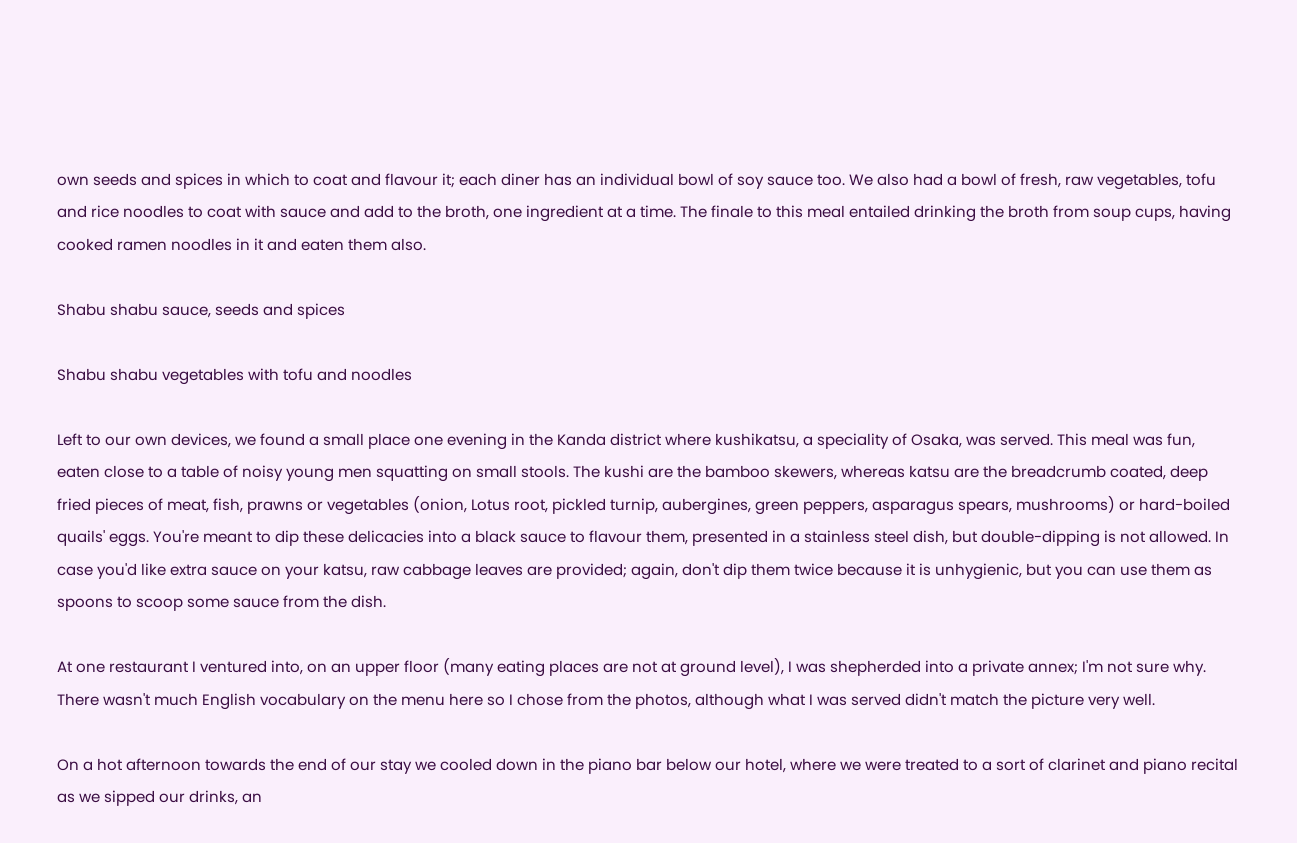own seeds and spices in which to coat and flavour it; each diner has an individual bowl of soy sauce too. We also had a bowl of fresh, raw vegetables, tofu and rice noodles to coat with sauce and add to the broth, one ingredient at a time. The finale to this meal entailed drinking the broth from soup cups, having cooked ramen noodles in it and eaten them also.

Shabu shabu sauce, seeds and spices

Shabu shabu vegetables with tofu and noodles

Left to our own devices, we found a small place one evening in the Kanda district where kushikatsu, a speciality of Osaka, was served. This meal was fun, eaten close to a table of noisy young men squatting on small stools. The kushi are the bamboo skewers, whereas katsu are the breadcrumb coated, deep fried pieces of meat, fish, prawns or vegetables (onion, Lotus root, pickled turnip, aubergines, green peppers, asparagus spears, mushrooms) or hard-boiled quails' eggs. You're meant to dip these delicacies into a black sauce to flavour them, presented in a stainless steel dish, but double-dipping is not allowed. In case you'd like extra sauce on your katsu, raw cabbage leaves are provided; again, don't dip them twice because it is unhygienic, but you can use them as spoons to scoop some sauce from the dish.

At one restaurant I ventured into, on an upper floor (many eating places are not at ground level), I was shepherded into a private annex; I'm not sure why. There wasn't much English vocabulary on the menu here so I chose from the photos, although what I was served didn't match the picture very well.

On a hot afternoon towards the end of our stay we cooled down in the piano bar below our hotel, where we were treated to a sort of clarinet and piano recital as we sipped our drinks, an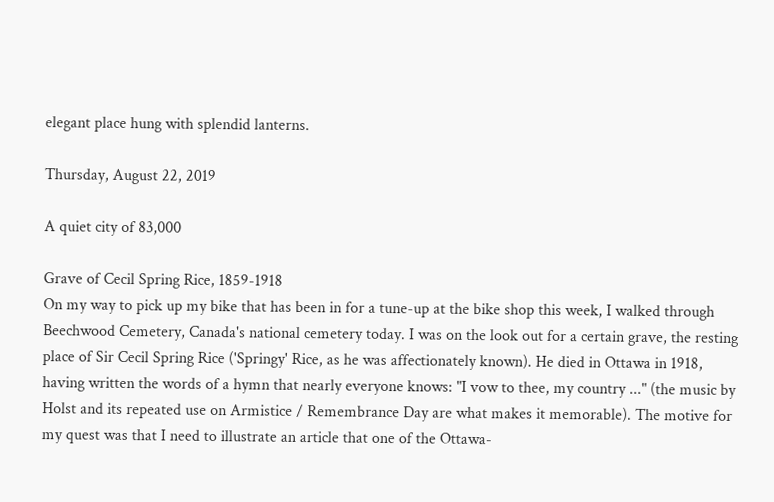elegant place hung with splendid lanterns.

Thursday, August 22, 2019

A quiet city of 83,000

Grave of Cecil Spring Rice, 1859-1918
On my way to pick up my bike that has been in for a tune-up at the bike shop this week, I walked through Beechwood Cemetery, Canada's national cemetery today. I was on the look out for a certain grave, the resting place of Sir Cecil Spring Rice ('Springy' Rice, as he was affectionately known). He died in Ottawa in 1918, having written the words of a hymn that nearly everyone knows: "I vow to thee, my country ..." (the music by Holst and its repeated use on Armistice / Remembrance Day are what makes it memorable). The motive for my quest was that I need to illustrate an article that one of the Ottawa-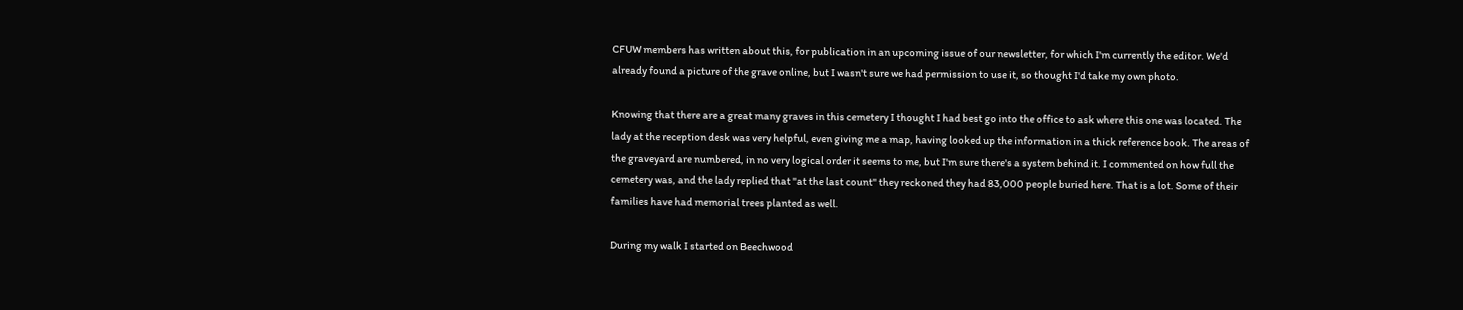CFUW members has written about this, for publication in an upcoming issue of our newsletter, for which I'm currently the editor. We'd already found a picture of the grave online, but I wasn't sure we had permission to use it, so thought I'd take my own photo.

Knowing that there are a great many graves in this cemetery I thought I had best go into the office to ask where this one was located. The lady at the reception desk was very helpful, even giving me a map, having looked up the information in a thick reference book. The areas of the graveyard are numbered, in no very logical order it seems to me, but I'm sure there's a system behind it. I commented on how full the cemetery was, and the lady replied that "at the last count" they reckoned they had 83,000 people buried here. That is a lot. Some of their families have had memorial trees planted as well.

During my walk I started on Beechwood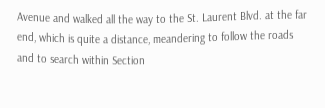Avenue and walked all the way to the St. Laurent Blvd. at the far end, which is quite a distance, meandering to follow the roads and to search within Section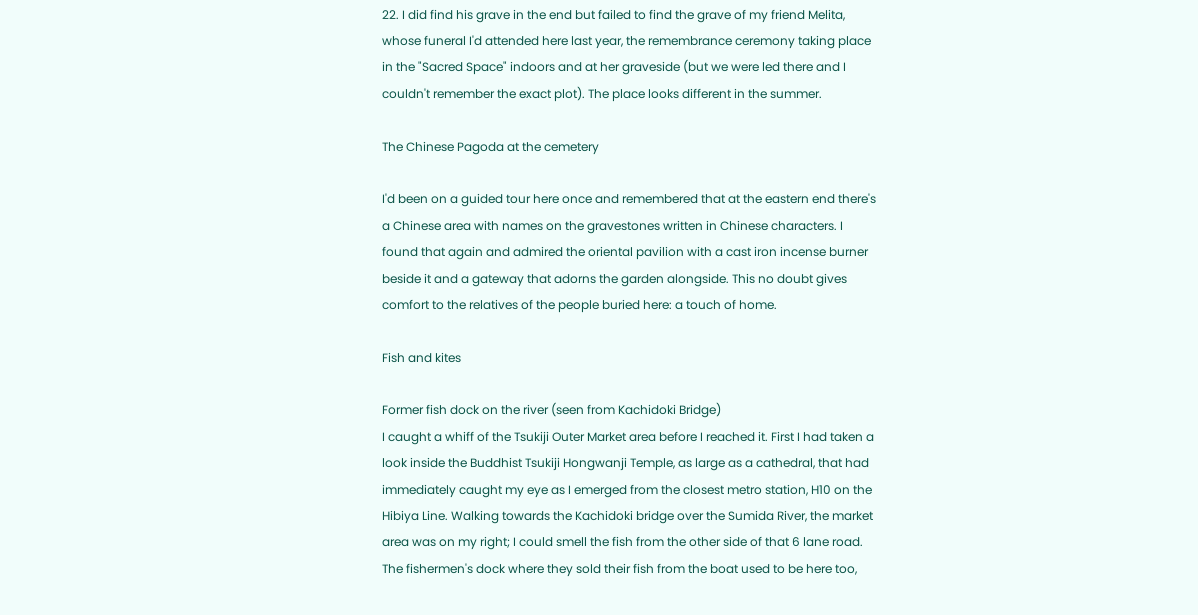22. I did find his grave in the end but failed to find the grave of my friend Melita, whose funeral I'd attended here last year, the remembrance ceremony taking place in the "Sacred Space" indoors and at her graveside (but we were led there and I couldn't remember the exact plot). The place looks different in the summer.

The Chinese Pagoda at the cemetery

I'd been on a guided tour here once and remembered that at the eastern end there's a Chinese area with names on the gravestones written in Chinese characters. I found that again and admired the oriental pavilion with a cast iron incense burner beside it and a gateway that adorns the garden alongside. This no doubt gives comfort to the relatives of the people buried here: a touch of home.

Fish and kites

Former fish dock on the river (seen from Kachidoki Bridge)
I caught a whiff of the Tsukiji Outer Market area before I reached it. First I had taken a look inside the Buddhist Tsukiji Hongwanji Temple, as large as a cathedral, that had immediately caught my eye as I emerged from the closest metro station, H10 on the Hibiya Line. Walking towards the Kachidoki bridge over the Sumida River, the market area was on my right; I could smell the fish from the other side of that 6 lane road. The fishermen's dock where they sold their fish from the boat used to be here too,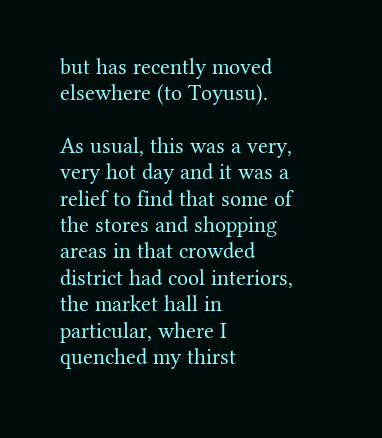but has recently moved elsewhere (to Toyusu).

As usual, this was a very, very hot day and it was a relief to find that some of the stores and shopping areas in that crowded district had cool interiors, the market hall in particular, where I quenched my thirst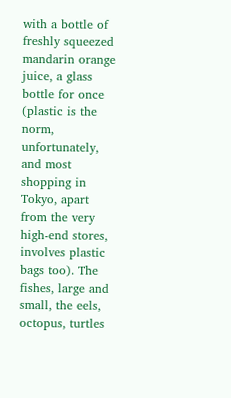with a bottle of freshly squeezed mandarin orange juice, a glass bottle for once (plastic is the norm, unfortunately, and most shopping in Tokyo, apart from the very high-end stores, involves plastic bags too). The fishes, large and small, the eels, octopus, turtles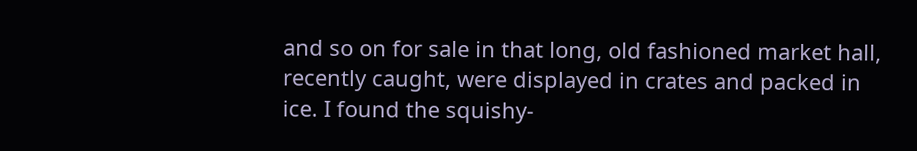and so on for sale in that long, old fashioned market hall, recently caught, were displayed in crates and packed in ice. I found the squishy-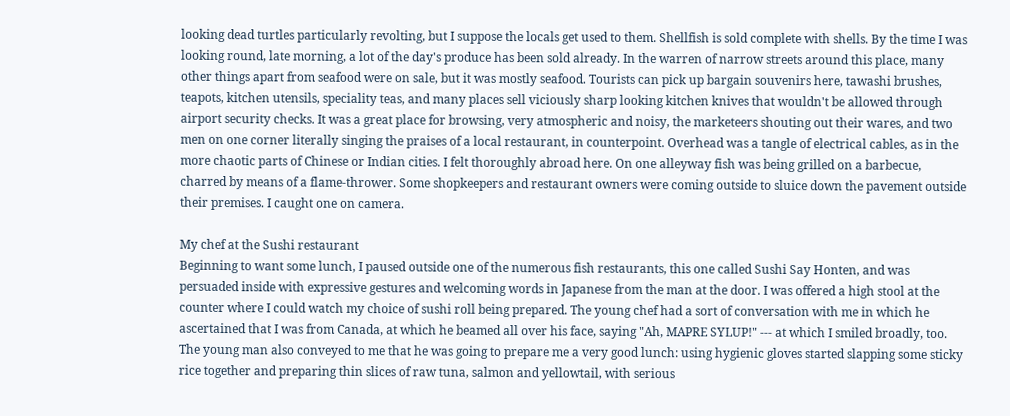looking dead turtles particularly revolting, but I suppose the locals get used to them. Shellfish is sold complete with shells. By the time I was looking round, late morning, a lot of the day's produce has been sold already. In the warren of narrow streets around this place, many other things apart from seafood were on sale, but it was mostly seafood. Tourists can pick up bargain souvenirs here, tawashi brushes, teapots, kitchen utensils, speciality teas, and many places sell viciously sharp looking kitchen knives that wouldn't be allowed through airport security checks. It was a great place for browsing, very atmospheric and noisy, the marketeers shouting out their wares, and two men on one corner literally singing the praises of a local restaurant, in counterpoint. Overhead was a tangle of electrical cables, as in the more chaotic parts of Chinese or Indian cities. I felt thoroughly abroad here. On one alleyway fish was being grilled on a barbecue, charred by means of a flame-thrower. Some shopkeepers and restaurant owners were coming outside to sluice down the pavement outside their premises. I caught one on camera.

My chef at the Sushi restaurant
Beginning to want some lunch, I paused outside one of the numerous fish restaurants, this one called Sushi Say Honten, and was persuaded inside with expressive gestures and welcoming words in Japanese from the man at the door. I was offered a high stool at the counter where I could watch my choice of sushi roll being prepared. The young chef had a sort of conversation with me in which he ascertained that I was from Canada, at which he beamed all over his face, saying "Ah, MAPRE SYLUP!" --- at which I smiled broadly, too. The young man also conveyed to me that he was going to prepare me a very good lunch: using hygienic gloves started slapping some sticky rice together and preparing thin slices of raw tuna, salmon and yellowtail, with serious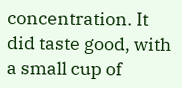concentration. It did taste good, with a small cup of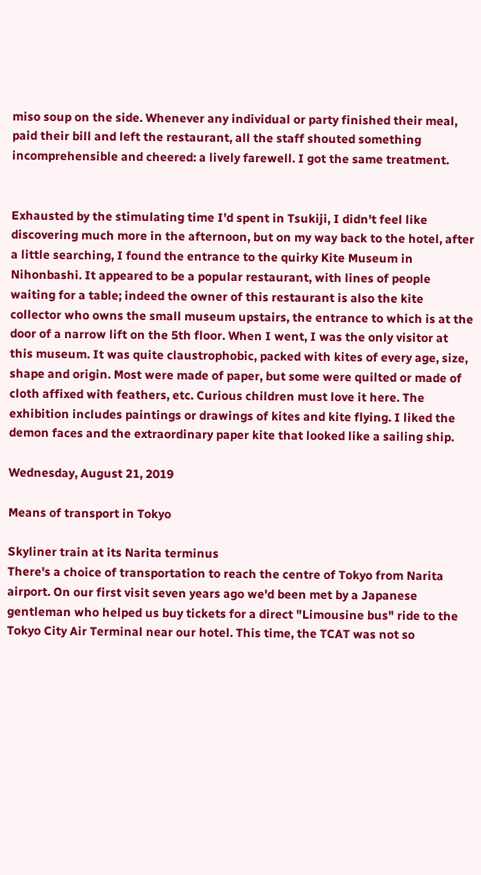miso soup on the side. Whenever any individual or party finished their meal, paid their bill and left the restaurant, all the staff shouted something incomprehensible and cheered: a lively farewell. I got the same treatment.


Exhausted by the stimulating time I'd spent in Tsukiji, I didn't feel like discovering much more in the afternoon, but on my way back to the hotel, after a little searching, I found the entrance to the quirky Kite Museum in Nihonbashi. It appeared to be a popular restaurant, with lines of people waiting for a table; indeed the owner of this restaurant is also the kite collector who owns the small museum upstairs, the entrance to which is at the door of a narrow lift on the 5th floor. When I went, I was the only visitor at this museum. It was quite claustrophobic, packed with kites of every age, size, shape and origin. Most were made of paper, but some were quilted or made of cloth affixed with feathers, etc. Curious children must love it here. The exhibition includes paintings or drawings of kites and kite flying. I liked the demon faces and the extraordinary paper kite that looked like a sailing ship.

Wednesday, August 21, 2019

Means of transport in Tokyo

Skyliner train at its Narita terminus
There's a choice of transportation to reach the centre of Tokyo from Narita airport. On our first visit seven years ago we'd been met by a Japanese gentleman who helped us buy tickets for a direct "Limousine bus" ride to the Tokyo City Air Terminal near our hotel. This time, the TCAT was not so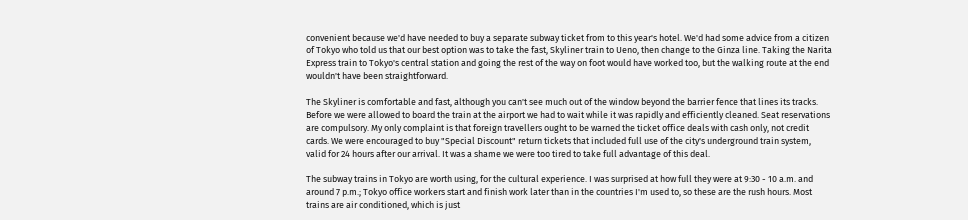convenient because we'd have needed to buy a separate subway ticket from to this year's hotel. We'd had some advice from a citizen of Tokyo who told us that our best option was to take the fast, Skyliner train to Ueno, then change to the Ginza line. Taking the Narita Express train to Tokyo's central station and going the rest of the way on foot would have worked too, but the walking route at the end wouldn't have been straightforward.

The Skyliner is comfortable and fast, although you can't see much out of the window beyond the barrier fence that lines its tracks. Before we were allowed to board the train at the airport we had to wait while it was rapidly and efficiently cleaned. Seat reservations are compulsory. My only complaint is that foreign travellers ought to be warned the ticket office deals with cash only, not credit cards. We were encouraged to buy "Special Discount" return tickets that included full use of the city's underground train system, valid for 24 hours after our arrival. It was a shame we were too tired to take full advantage of this deal.

The subway trains in Tokyo are worth using, for the cultural experience. I was surprised at how full they were at 9:30 - 10 a.m. and around 7 p.m.; Tokyo office workers start and finish work later than in the countries I'm used to, so these are the rush hours. Most trains are air conditioned, which is just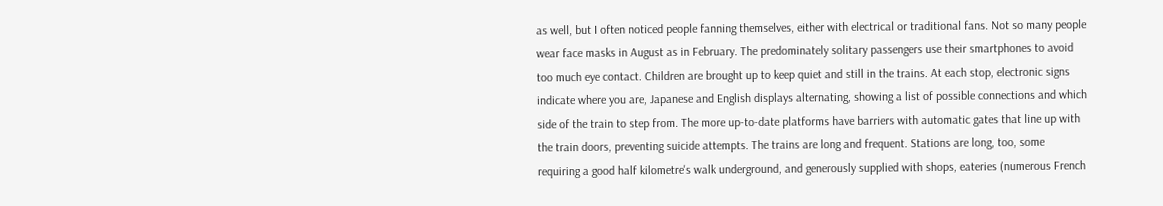as well, but I often noticed people fanning themselves, either with electrical or traditional fans. Not so many people wear face masks in August as in February. The predominately solitary passengers use their smartphones to avoid too much eye contact. Children are brought up to keep quiet and still in the trains. At each stop, electronic signs indicate where you are, Japanese and English displays alternating, showing a list of possible connections and which side of the train to step from. The more up-to-date platforms have barriers with automatic gates that line up with the train doors, preventing suicide attempts. The trains are long and frequent. Stations are long, too, some requiring a good half kilometre's walk underground, and generously supplied with shops, eateries (numerous French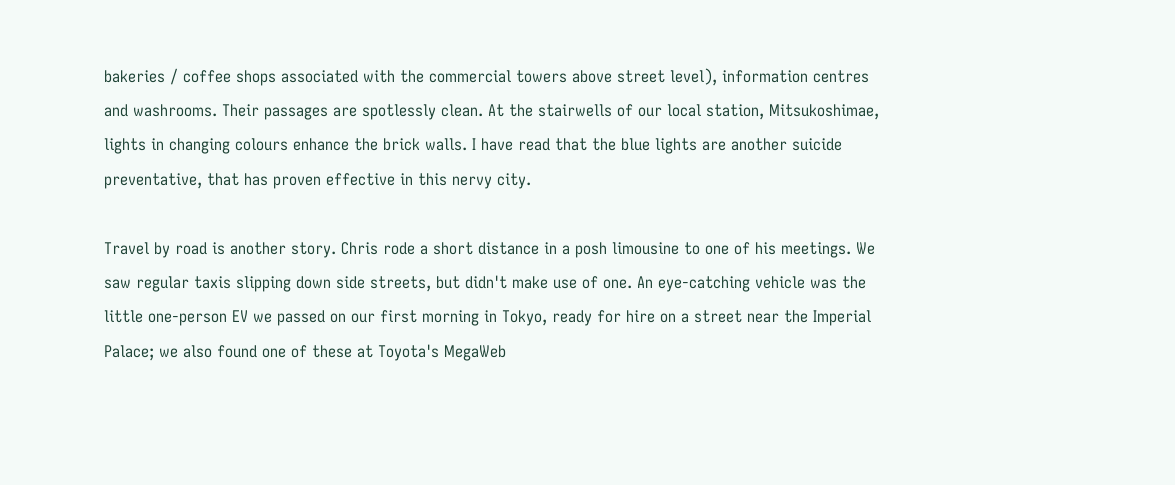bakeries / coffee shops associated with the commercial towers above street level), information centres and washrooms. Their passages are spotlessly clean. At the stairwells of our local station, Mitsukoshimae, lights in changing colours enhance the brick walls. I have read that the blue lights are another suicide preventative, that has proven effective in this nervy city.

Travel by road is another story. Chris rode a short distance in a posh limousine to one of his meetings. We saw regular taxis slipping down side streets, but didn't make use of one. An eye-catching vehicle was the little one-person EV we passed on our first morning in Tokyo, ready for hire on a street near the Imperial Palace; we also found one of these at Toyota's MegaWeb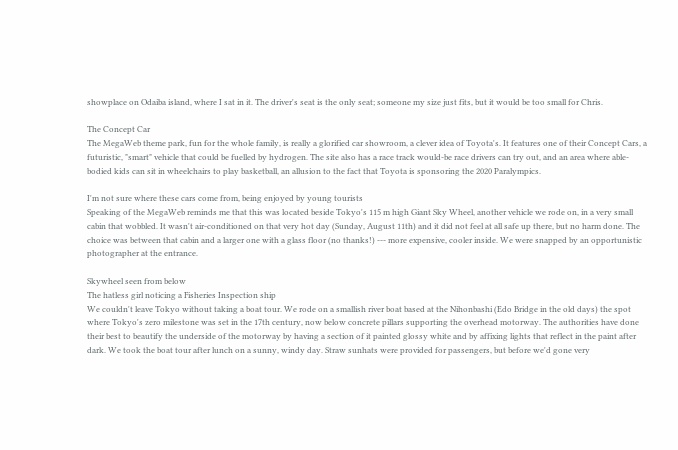showplace on Odaiba island, where I sat in it. The driver's seat is the only seat; someone my size just fits, but it would be too small for Chris.

The Concept Car
The MegaWeb theme park, fun for the whole family, is really a glorified car showroom, a clever idea of Toyota's. It features one of their Concept Cars, a futuristic, "smart" vehicle that could be fuelled by hydrogen. The site also has a race track would-be race drivers can try out, and an area where able-bodied kids can sit in wheelchairs to play basketball, an allusion to the fact that Toyota is sponsoring the 2020 Paralympics.

I'm not sure where these cars come from, being enjoyed by young tourists
Speaking of the MegaWeb reminds me that this was located beside Tokyo's 115 m high Giant Sky Wheel, another vehicle we rode on, in a very small cabin that wobbled. It wasn't air-conditioned on that very hot day (Sunday, August 11th) and it did not feel at all safe up there, but no harm done. The choice was between that cabin and a larger one with a glass floor (no thanks!) --- more expensive, cooler inside. We were snapped by an opportunistic photographer at the entrance.

Skywheel seen from below
The hatless girl noticing a Fisheries Inspection ship
We couldn't leave Tokyo without taking a boat tour. We rode on a smallish river boat based at the Nihonbashi (Edo Bridge in the old days) the spot where Tokyo's zero milestone was set in the 17th century, now below concrete pillars supporting the overhead motorway. The authorities have done their best to beautify the underside of the motorway by having a section of it painted glossy white and by affixing lights that reflect in the paint after dark. We took the boat tour after lunch on a sunny, windy day. Straw sunhats were provided for passengers, but before we'd gone very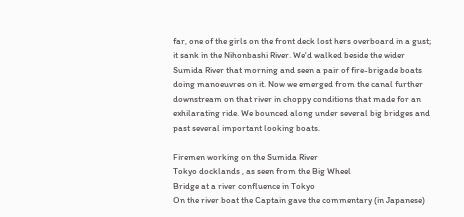far, one of the girls on the front deck lost hers overboard in a gust; it sank in the Nihonbashi River. We'd walked beside the wider Sumida River that morning and seen a pair of fire-brigade boats doing manoeuvres on it. Now we emerged from the canal further downstream on that river in choppy conditions that made for an exhilarating ride. We bounced along under several big bridges and past several important looking boats.

Firemen working on the Sumida River
Tokyo docklands , as seen from the Big Wheel
Bridge at a river confluence in Tokyo
On the river boat the Captain gave the commentary (in Japanese)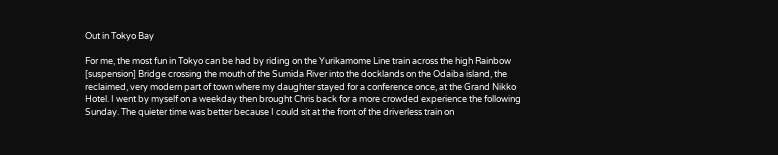Out in Tokyo Bay

For me, the most fun in Tokyo can be had by riding on the Yurikamome Line train across the high Rainbow [suspension] Bridge crossing the mouth of the Sumida River into the docklands on the Odaiba island, the reclaimed, very modern part of town where my daughter stayed for a conference once, at the Grand Nikko Hotel. I went by myself on a weekday then brought Chris back for a more crowded experience the following Sunday. The quieter time was better because I could sit at the front of the driverless train on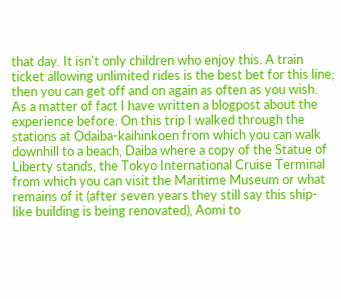that day. It isn't only children who enjoy this. A train ticket allowing unlimited rides is the best bet for this line; then you can get off and on again as often as you wish. As a matter of fact I have written a blogpost about the experience before. On this trip I walked through the stations at Odaiba-kaihinkoen from which you can walk downhill to a beach, Daiba where a copy of the Statue of Liberty stands, the Tokyo International Cruise Terminal from which you can visit the Maritime Museum or what remains of it (after seven years they still say this ship-like building is being renovated), Aomi to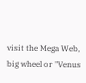visit the Mega Web, big wheel or "Venus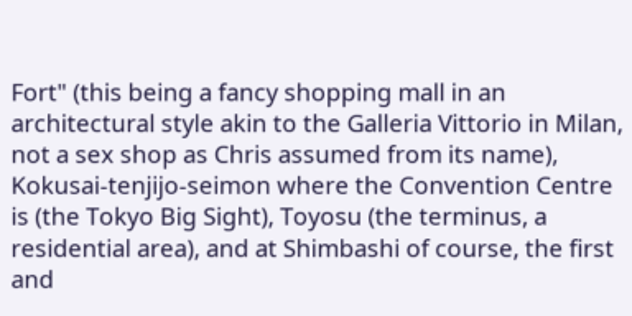Fort" (this being a fancy shopping mall in an architectural style akin to the Galleria Vittorio in Milan, not a sex shop as Chris assumed from its name), Kokusai-tenjijo-seimon where the Convention Centre is (the Tokyo Big Sight), Toyosu (the terminus, a residential area), and at Shimbashi of course, the first and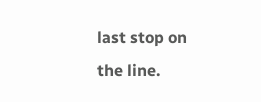last stop on the line.